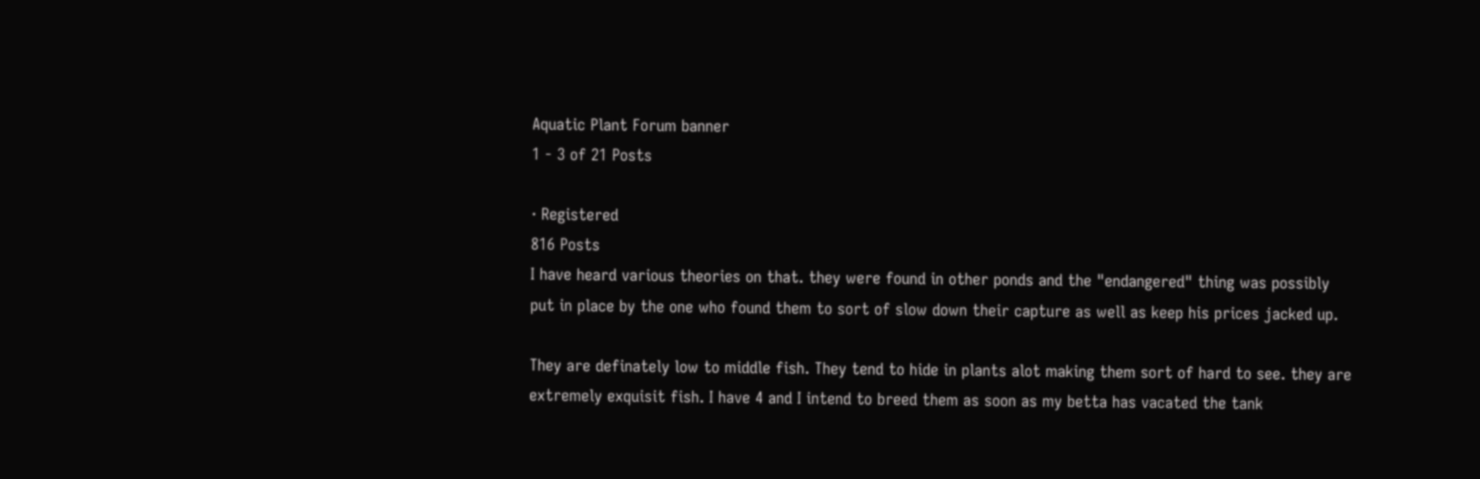Aquatic Plant Forum banner
1 - 3 of 21 Posts

· Registered
816 Posts
I have heard various theories on that. they were found in other ponds and the "endangered" thing was possibly put in place by the one who found them to sort of slow down their capture as well as keep his prices jacked up.

They are definately low to middle fish. They tend to hide in plants alot making them sort of hard to see. they are extremely exquisit fish. I have 4 and I intend to breed them as soon as my betta has vacated the tank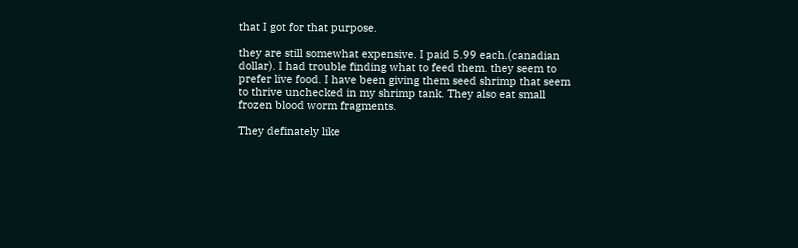that I got for that purpose.

they are still somewhat expensive. I paid 5.99 each.(canadian dollar). I had trouble finding what to feed them. they seem to prefer live food. I have been giving them seed shrimp that seem to thrive unchecked in my shrimp tank. They also eat small frozen blood worm fragments.

They definately like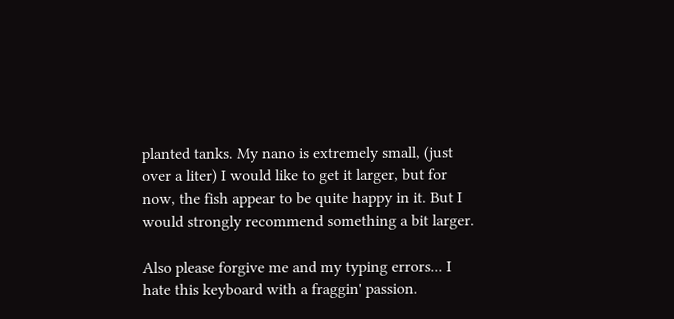planted tanks. My nano is extremely small, (just over a liter) I would like to get it larger, but for now, the fish appear to be quite happy in it. But I would strongly recommend something a bit larger.

Also please forgive me and my typing errors... I hate this keyboard with a fraggin' passion.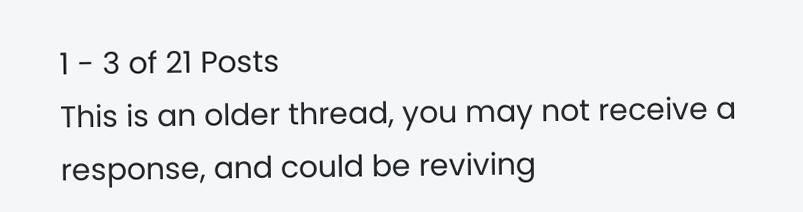1 - 3 of 21 Posts
This is an older thread, you may not receive a response, and could be reviving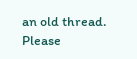an old thread. Please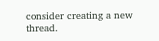consider creating a new thread.